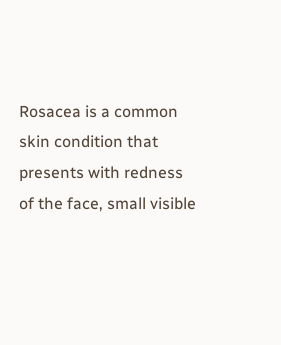Rosacea is a common skin condition that presents with redness of the face, small visible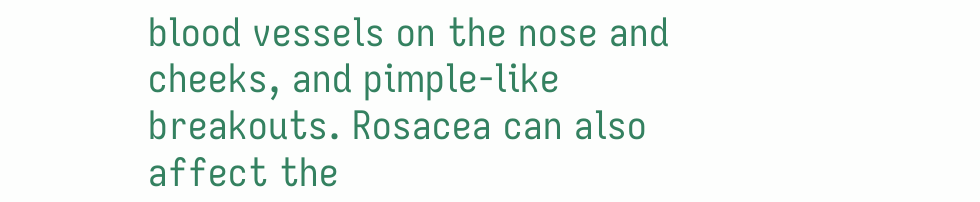blood vessels on the nose and cheeks, and pimple-like breakouts. Rosacea can also affect the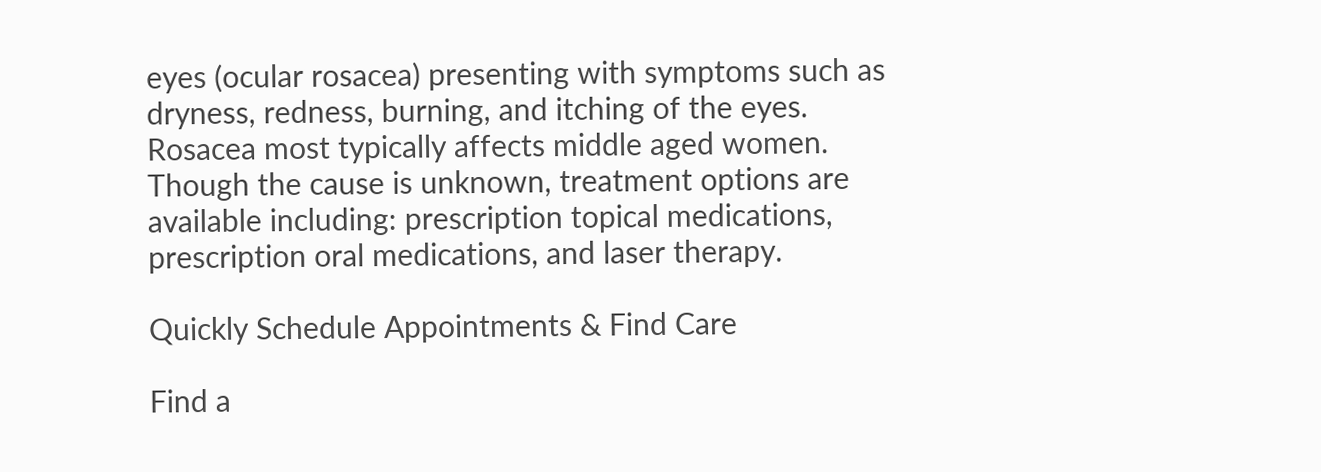eyes (ocular rosacea) presenting with symptoms such as dryness, redness, burning, and itching of the eyes. Rosacea most typically affects middle aged women. Though the cause is unknown, treatment options are available including: prescription topical medications, prescription oral medications, and laser therapy.

Quickly Schedule Appointments & Find Care

Find a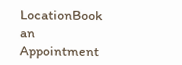LocationBook an Appointment